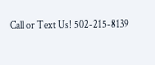Call or Text Us! 502-215-8139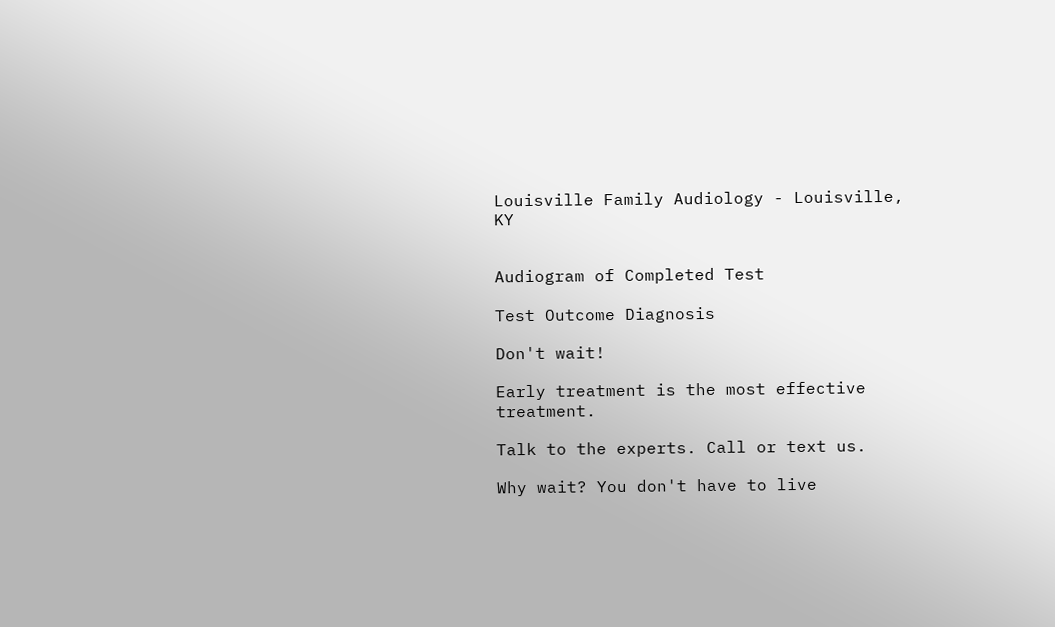Louisville Family Audiology - Louisville, KY


Audiogram of Completed Test

Test Outcome Diagnosis

Don't wait!

Early treatment is the most effective treatment.

Talk to the experts. Call or text us.

Why wait? You don't have to live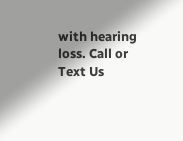with hearing loss. Call or Text Us